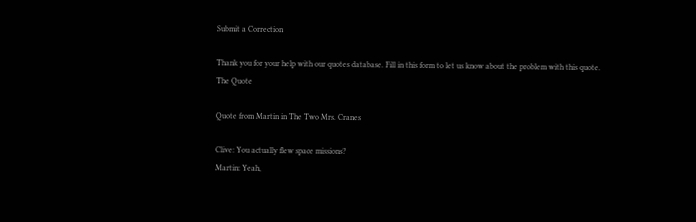Submit a Correction

Thank you for your help with our quotes database. Fill in this form to let us know about the problem with this quote.
The Quote

Quote from Martin in The Two Mrs. Cranes

Clive: You actually flew space missions?
Martin: Yeah,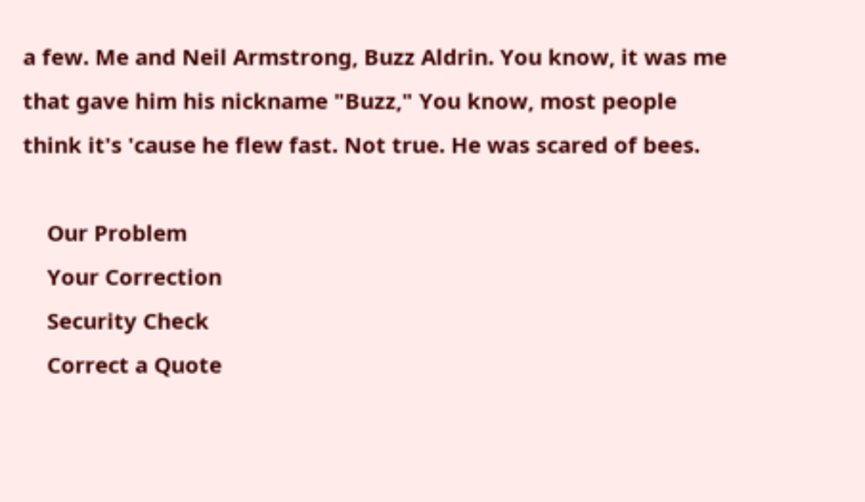a few. Me and Neil Armstrong, Buzz Aldrin. You know, it was me that gave him his nickname "Buzz," You know, most people think it's 'cause he flew fast. Not true. He was scared of bees.

    Our Problem
    Your Correction
    Security Check
    Correct a Quote